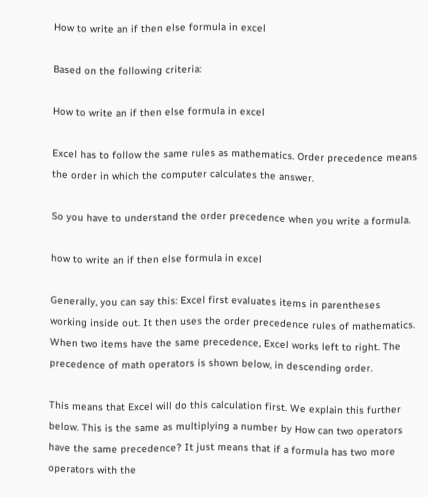How to write an if then else formula in excel

Based on the following criteria:

How to write an if then else formula in excel

Excel has to follow the same rules as mathematics. Order precedence means the order in which the computer calculates the answer.

So you have to understand the order precedence when you write a formula.

how to write an if then else formula in excel

Generally, you can say this: Excel first evaluates items in parentheses working inside out. It then uses the order precedence rules of mathematics. When two items have the same precedence, Excel works left to right. The precedence of math operators is shown below, in descending order.

This means that Excel will do this calculation first. We explain this further below. This is the same as multiplying a number by How can two operators have the same precedence? It just means that if a formula has two more operators with the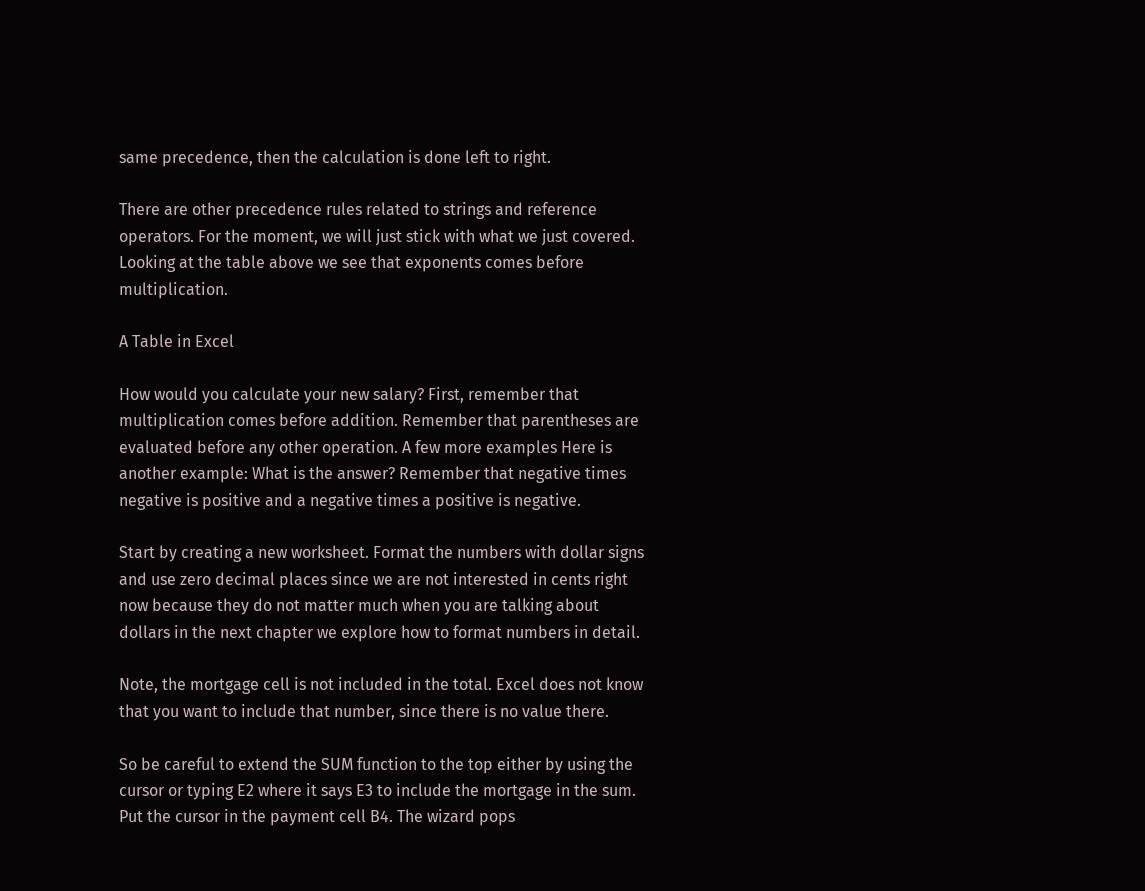same precedence, then the calculation is done left to right.

There are other precedence rules related to strings and reference operators. For the moment, we will just stick with what we just covered. Looking at the table above we see that exponents comes before multiplication.

A Table in Excel

How would you calculate your new salary? First, remember that multiplication comes before addition. Remember that parentheses are evaluated before any other operation. A few more examples Here is another example: What is the answer? Remember that negative times negative is positive and a negative times a positive is negative.

Start by creating a new worksheet. Format the numbers with dollar signs and use zero decimal places since we are not interested in cents right now because they do not matter much when you are talking about dollars in the next chapter we explore how to format numbers in detail.

Note, the mortgage cell is not included in the total. Excel does not know that you want to include that number, since there is no value there.

So be careful to extend the SUM function to the top either by using the cursor or typing E2 where it says E3 to include the mortgage in the sum. Put the cursor in the payment cell B4. The wizard pops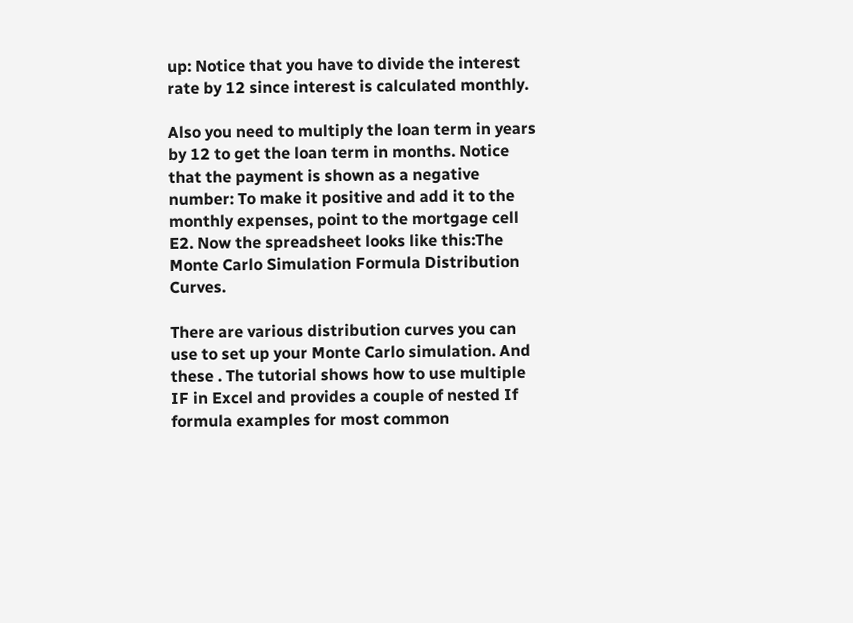up: Notice that you have to divide the interest rate by 12 since interest is calculated monthly.

Also you need to multiply the loan term in years by 12 to get the loan term in months. Notice that the payment is shown as a negative number: To make it positive and add it to the monthly expenses, point to the mortgage cell E2. Now the spreadsheet looks like this:The Monte Carlo Simulation Formula Distribution Curves.

There are various distribution curves you can use to set up your Monte Carlo simulation. And these . The tutorial shows how to use multiple IF in Excel and provides a couple of nested If formula examples for most common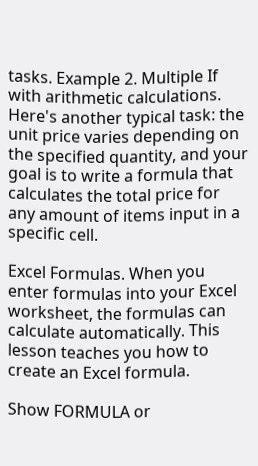tasks. Example 2. Multiple If with arithmetic calculations. Here's another typical task: the unit price varies depending on the specified quantity, and your goal is to write a formula that calculates the total price for any amount of items input in a specific cell.

Excel Formulas. When you enter formulas into your Excel worksheet, the formulas can calculate automatically. This lesson teaches you how to create an Excel formula.

Show FORMULA or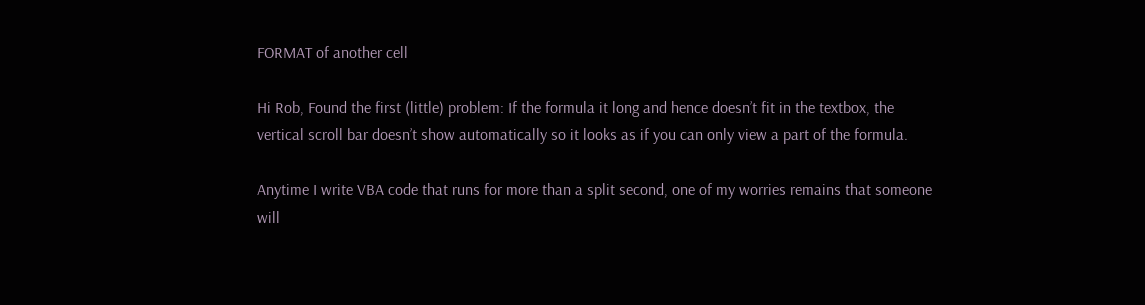FORMAT of another cell

Hi Rob, Found the first (little) problem: If the formula it long and hence doesn’t fit in the textbox, the vertical scroll bar doesn’t show automatically so it looks as if you can only view a part of the formula.

Anytime I write VBA code that runs for more than a split second, one of my worries remains that someone will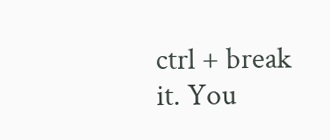ctrl + break it. You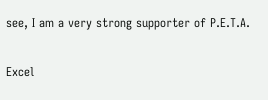see, I am a very strong supporter of P.E.T.A.

Excel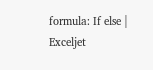formula: If else | Exceljet